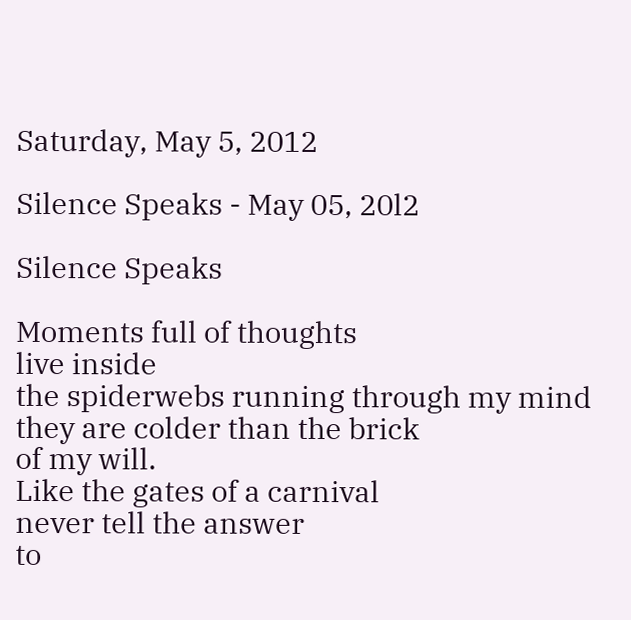Saturday, May 5, 2012

Silence Speaks - May 05, 20l2

Silence Speaks

Moments full of thoughts
live inside
the spiderwebs running through my mind
they are colder than the brick
of my will.
Like the gates of a carnival
never tell the answer
to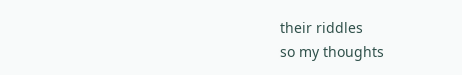their riddles
so my thoughts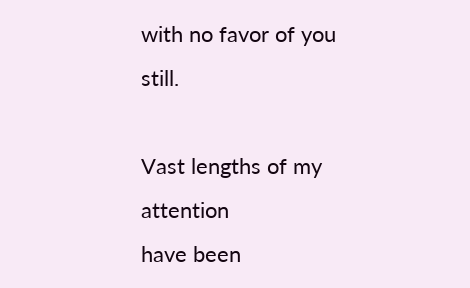with no favor of you still.

Vast lengths of my attention
have been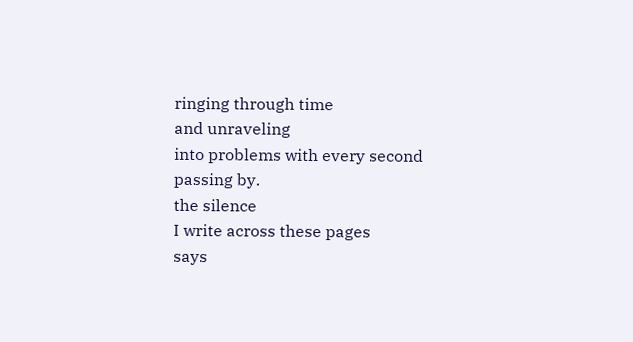ringing through time
and unraveling
into problems with every second
passing by.
the silence
I write across these pages
says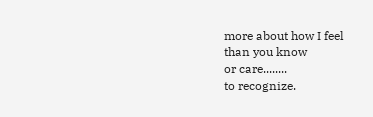more about how I feel
than you know
or care........
to recognize.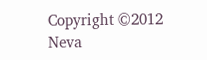Copyright ©2012 Neva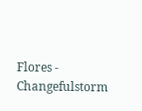Flores - Changefulstorm